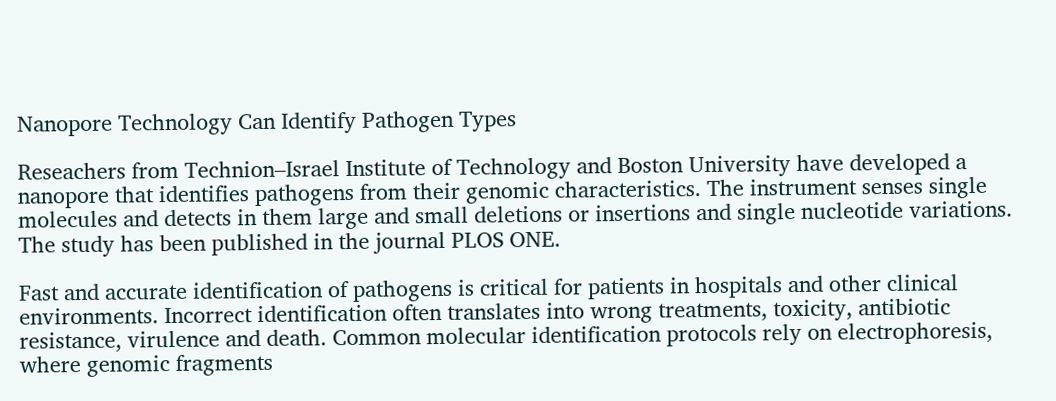Nanopore Technology Can Identify Pathogen Types

Reseachers from Technion–Israel Institute of Technology and Boston University have developed a nanopore that identifies pathogens from their genomic characteristics. The instrument senses single molecules and detects in them large and small deletions or insertions and single nucleotide variations. The study has been published in the journal PLOS ONE.

Fast and accurate identification of pathogens is critical for patients in hospitals and other clinical environments. Incorrect identification often translates into wrong treatments, toxicity, antibiotic resistance, virulence and death. Common molecular identification protocols rely on electrophoresis, where genomic fragments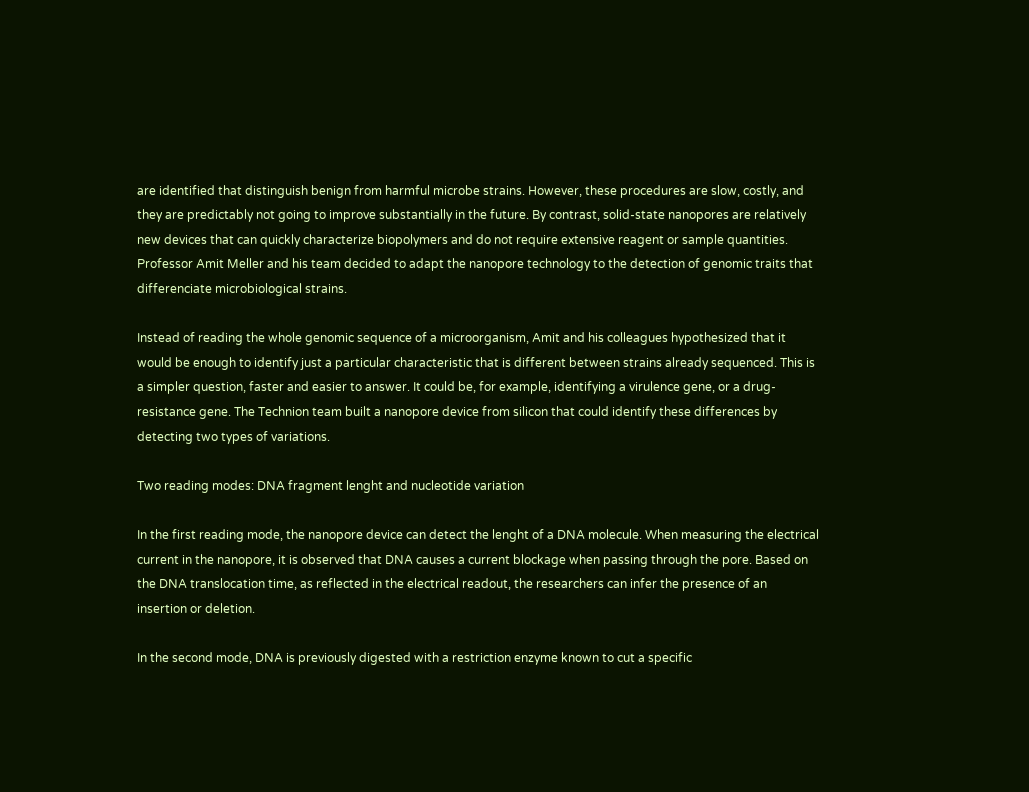are identified that distinguish benign from harmful microbe strains. However, these procedures are slow, costly, and they are predictably not going to improve substantially in the future. By contrast, solid-state nanopores are relatively new devices that can quickly characterize biopolymers and do not require extensive reagent or sample quantities. Professor Amit Meller and his team decided to adapt the nanopore technology to the detection of genomic traits that differenciate microbiological strains.

Instead of reading the whole genomic sequence of a microorganism, Amit and his colleagues hypothesized that it would be enough to identify just a particular characteristic that is different between strains already sequenced. This is a simpler question, faster and easier to answer. It could be, for example, identifying a virulence gene, or a drug-resistance gene. The Technion team built a nanopore device from silicon that could identify these differences by detecting two types of variations.

Two reading modes: DNA fragment lenght and nucleotide variation

In the first reading mode, the nanopore device can detect the lenght of a DNA molecule. When measuring the electrical current in the nanopore, it is observed that DNA causes a current blockage when passing through the pore. Based on the DNA translocation time, as reflected in the electrical readout, the researchers can infer the presence of an insertion or deletion.

In the second mode, DNA is previously digested with a restriction enzyme known to cut a specific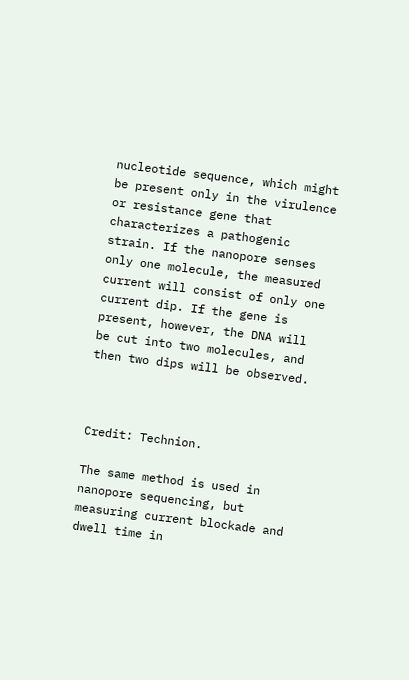nucleotide sequence, which might be present only in the virulence or resistance gene that characterizes a pathogenic strain. If the nanopore senses only one molecule, the measured current will consist of only one current dip. If the gene is present, however, the DNA will be cut into two molecules, and then two dips will be observed.



Credit: Technion.

The same method is used in nanopore sequencing, but measuring current blockade and dwell time in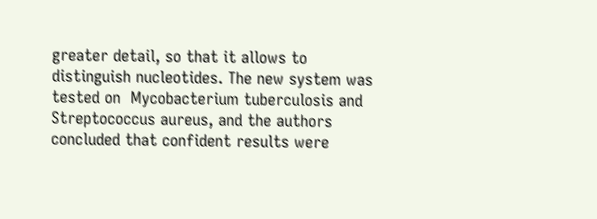greater detail, so that it allows to distinguish nucleotides. The new system was tested on  Mycobacterium tuberculosis and Streptococcus aureus, and the authors concluded that confident results were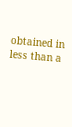obtained in less than a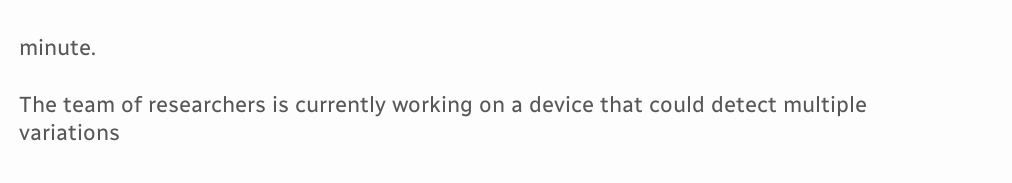minute.

The team of researchers is currently working on a device that could detect multiple variations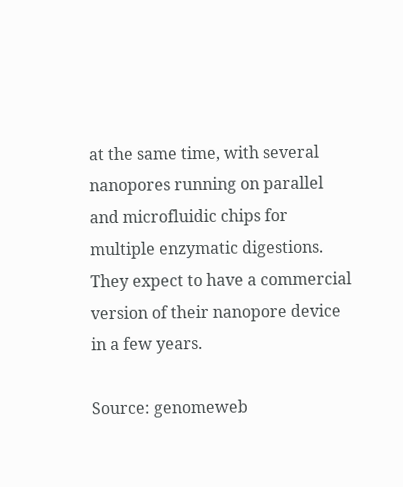at the same time, with several nanopores running on parallel and microfluidic chips for multiple enzymatic digestions. They expect to have a commercial version of their nanopore device in a few years.

Source: genomeweb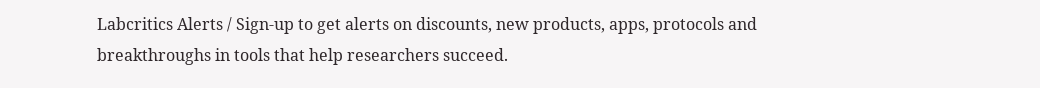Labcritics Alerts / Sign-up to get alerts on discounts, new products, apps, protocols and breakthroughs in tools that help researchers succeed.